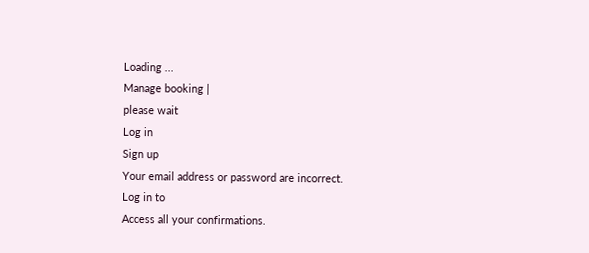Loading ...
Manage booking |
please wait
Log in
Sign up
Your email address or password are incorrect.
Log in to
Access all your confirmations.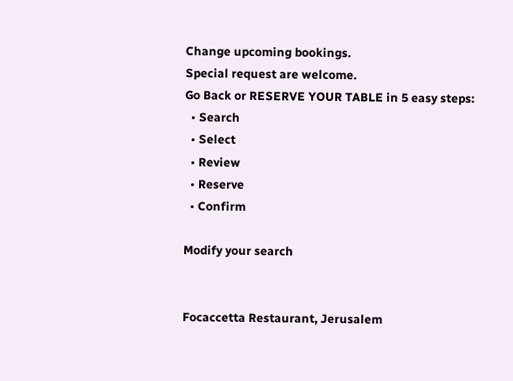Change upcoming bookings.
Special request are welcome.
Go Back or RESERVE YOUR TABLE in 5 easy steps:
  • Search
  • Select
  • Review
  • Reserve
  • Confirm

Modify your search


Focaccetta Restaurant, Jerusalem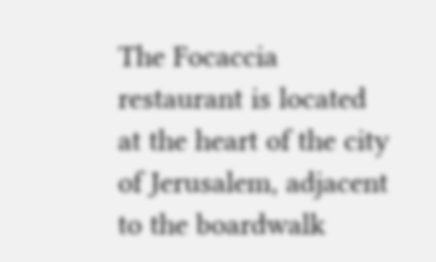The Focaccia restaurant is located at the heart of the city of Jerusalem, adjacent to the boardwalk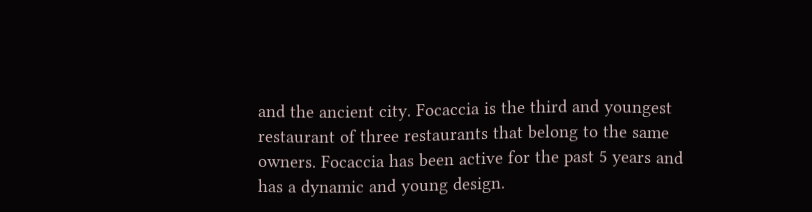and the ancient city. Focaccia is the third and youngest restaurant of three restaurants that belong to the same owners. Focaccia has been active for the past 5 years and has a dynamic and young design.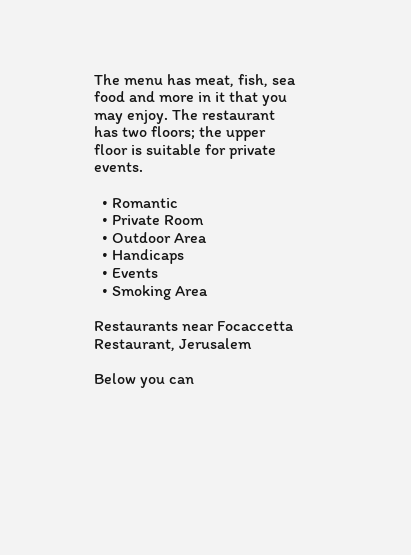The menu has meat, fish, sea food and more in it that you may enjoy. The restaurant has two floors; the upper floor is suitable for private events.

  • Romantic
  • Private Room
  • Outdoor Area
  • Handicaps
  • Events
  • Smoking Area

Restaurants near Focaccetta Restaurant, Jerusalem

Below you can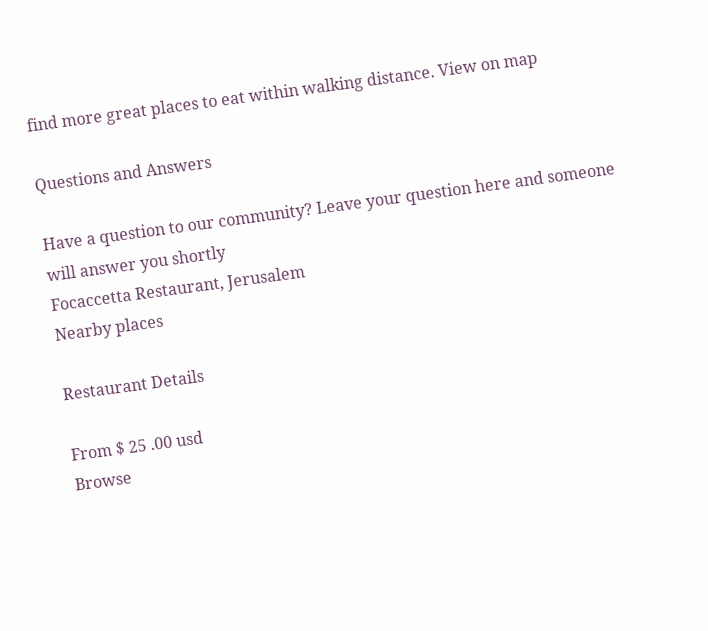find more great places to eat within walking distance. View on map

Questions and Answers

Have a question to our community? Leave your question here and someone will answer you shortly
Focaccetta Restaurant, Jerusalem
Nearby places

Restaurant Details

From $ 25 .00 usd
Browse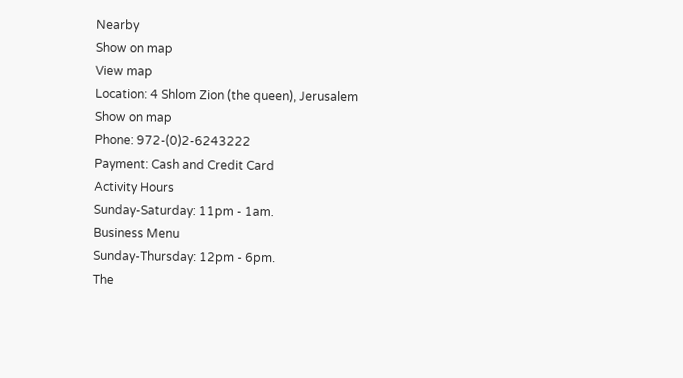Nearby
Show on map
View map
Location: 4 Shlom Zion (the queen), Jerusalem
Show on map
Phone: 972-(0)2-6243222
Payment: Cash and Credit Card
Activity Hours
Sunday-Saturday: 11pm - 1am.
Business Menu
Sunday-Thursday: 12pm - 6pm.
The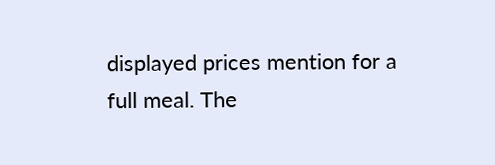displayed prices mention for a full meal. The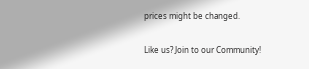prices might be changed.

Like us? Join to our Community!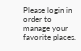Please login in order to manage your favorite places.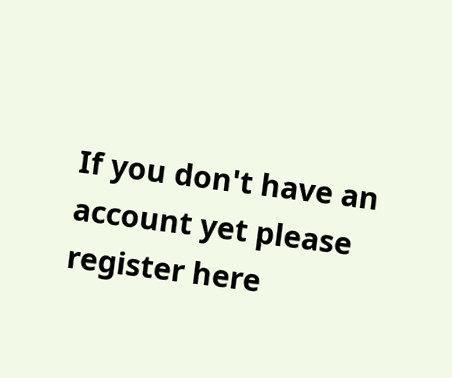If you don't have an account yet please register here